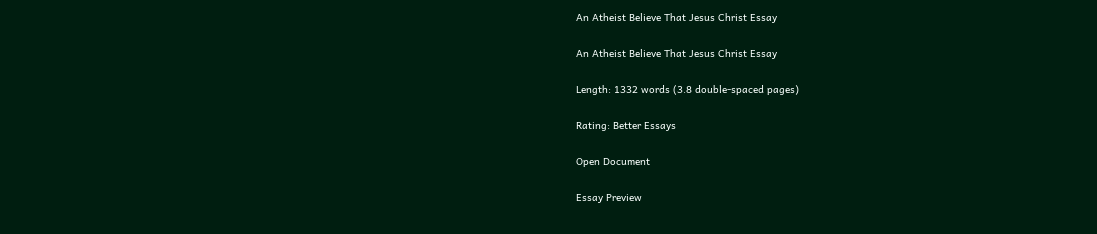An Atheist Believe That Jesus Christ Essay

An Atheist Believe That Jesus Christ Essay

Length: 1332 words (3.8 double-spaced pages)

Rating: Better Essays

Open Document

Essay Preview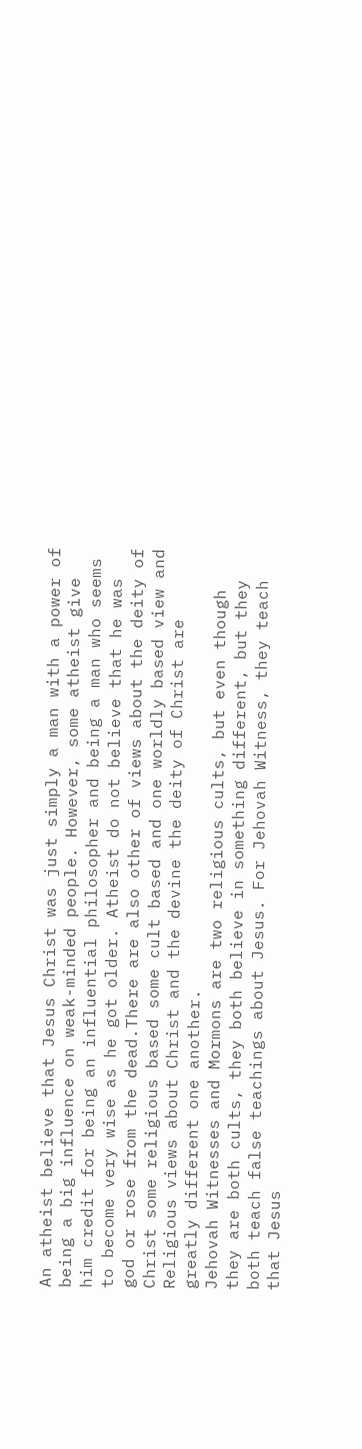An atheist believe that Jesus Christ was just simply a man with a power of being a big influence on weak-minded people. However, some atheist give him credit for being an influential philosopher and being a man who seems to become very wise as he got older. Atheist do not believe that he was god or rose from the dead.There are also other of views about the deity of Christ some religious based some cult based and one worldly based view and Religious views about Christ and the devine the deity of Christ are greatly different one another.
Jehovah Witnesses and Mormons are two religious cults, but even though they are both cults, they both believe in something different, but they both teach false teachings about Jesus. For Jehovah Witness, they teach that Jesus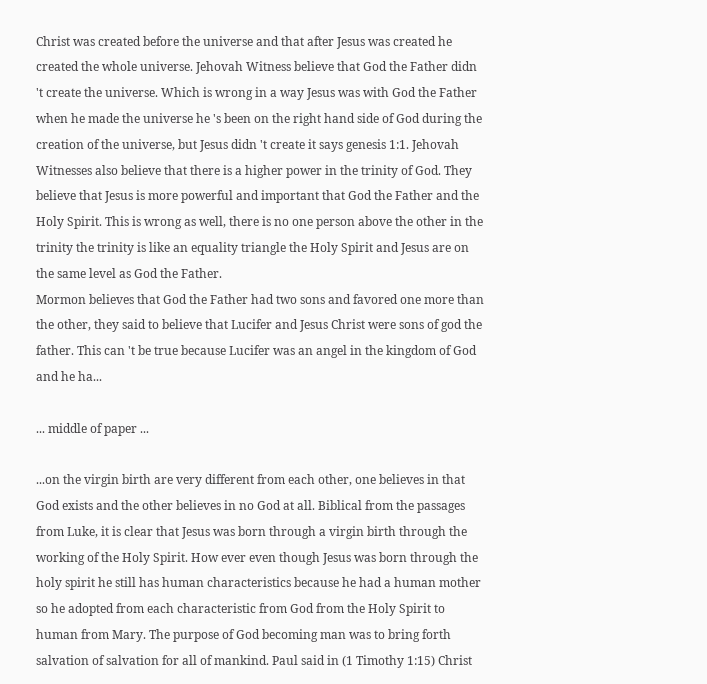Christ was created before the universe and that after Jesus was created he created the whole universe. Jehovah Witness believe that God the Father didn 't create the universe. Which is wrong in a way Jesus was with God the Father when he made the universe he 's been on the right hand side of God during the creation of the universe, but Jesus didn 't create it says genesis 1:1. Jehovah Witnesses also believe that there is a higher power in the trinity of God. They believe that Jesus is more powerful and important that God the Father and the Holy Spirit. This is wrong as well, there is no one person above the other in the trinity the trinity is like an equality triangle the Holy Spirit and Jesus are on the same level as God the Father.
Mormon believes that God the Father had two sons and favored one more than the other, they said to believe that Lucifer and Jesus Christ were sons of god the father. This can 't be true because Lucifer was an angel in the kingdom of God and he ha...

... middle of paper ...

...on the virgin birth are very different from each other, one believes in that God exists and the other believes in no God at all. Biblical from the passages from Luke, it is clear that Jesus was born through a virgin birth through the working of the Holy Spirit. How ever even though Jesus was born through the holy spirit he still has human characteristics because he had a human mother so he adopted from each characteristic from God from the Holy Spirit to human from Mary. The purpose of God becoming man was to bring forth salvation of salvation for all of mankind. Paul said in (1 Timothy 1:15) Christ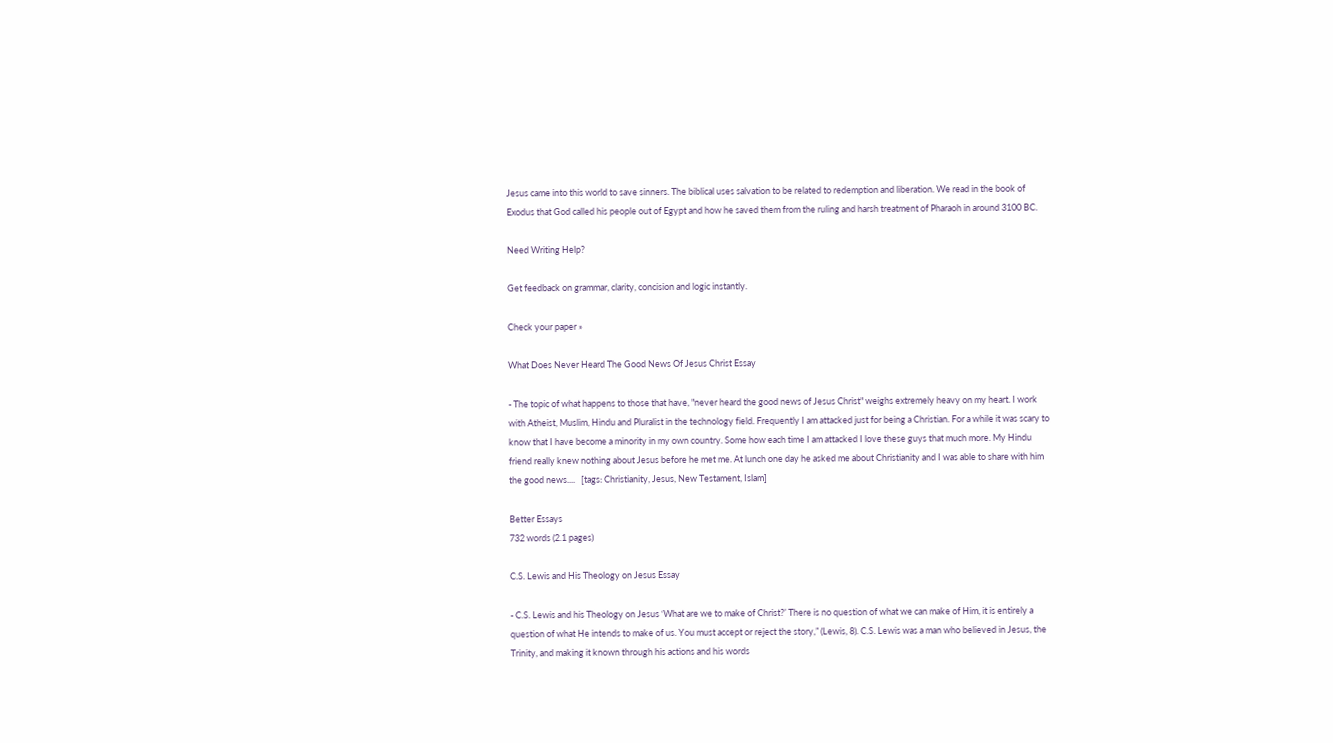Jesus came into this world to save sinners. The biblical uses salvation to be related to redemption and liberation. We read in the book of Exodus that God called his people out of Egypt and how he saved them from the ruling and harsh treatment of Pharaoh in around 3100 BC.

Need Writing Help?

Get feedback on grammar, clarity, concision and logic instantly.

Check your paper »

What Does Never Heard The Good News Of Jesus Christ Essay

- The topic of what happens to those that have, "never heard the good news of Jesus Christ" weighs extremely heavy on my heart. I work with Atheist, Muslim, Hindu and Pluralist in the technology field. Frequently I am attacked just for being a Christian. For a while it was scary to know that I have become a minority in my own country. Some how each time I am attacked I love these guys that much more. My Hindu friend really knew nothing about Jesus before he met me. At lunch one day he asked me about Christianity and I was able to share with him the good news....   [tags: Christianity, Jesus, New Testament, Islam]

Better Essays
732 words (2.1 pages)

C.S. Lewis and His Theology on Jesus Essay

- C.S. Lewis and his Theology on Jesus ‘What are we to make of Christ?’ There is no question of what we can make of Him, it is entirely a question of what He intends to make of us. You must accept or reject the story,” (Lewis, 8). C.S. Lewis was a man who believed in Jesus, the Trinity, and making it known through his actions and his words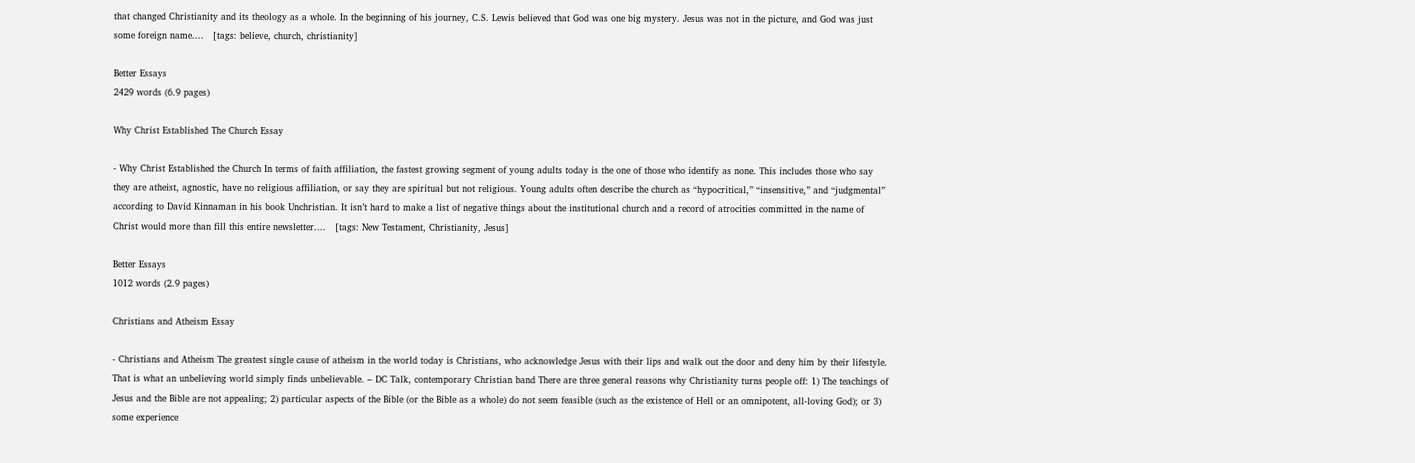that changed Christianity and its theology as a whole. In the beginning of his journey, C.S. Lewis believed that God was one big mystery. Jesus was not in the picture, and God was just some foreign name....   [tags: believe, church, christianity]

Better Essays
2429 words (6.9 pages)

Why Christ Established The Church Essay

- Why Christ Established the Church In terms of faith affiliation, the fastest growing segment of young adults today is the one of those who identify as none. This includes those who say they are atheist, agnostic, have no religious affiliation, or say they are spiritual but not religious. Young adults often describe the church as “hypocritical,” “insensitive,” and “judgmental” according to David Kinnaman in his book Unchristian. It isn’t hard to make a list of negative things about the institutional church and a record of atrocities committed in the name of Christ would more than fill this entire newsletter....   [tags: New Testament, Christianity, Jesus]

Better Essays
1012 words (2.9 pages)

Christians and Atheism Essay

- Christians and Atheism The greatest single cause of atheism in the world today is Christians, who acknowledge Jesus with their lips and walk out the door and deny him by their lifestyle. That is what an unbelieving world simply finds unbelievable. – DC Talk, contemporary Christian band There are three general reasons why Christianity turns people off: 1) The teachings of Jesus and the Bible are not appealing; 2) particular aspects of the Bible (or the Bible as a whole) do not seem feasible (such as the existence of Hell or an omnipotent, all-loving God); or 3) some experience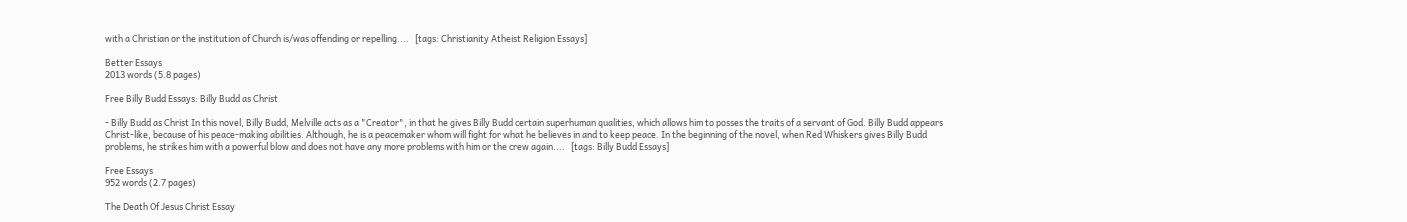with a Christian or the institution of Church is/was offending or repelling....   [tags: Christianity Atheist Religion Essays]

Better Essays
2013 words (5.8 pages)

Free Billy Budd Essays: Billy Budd as Christ

- Billy Budd as Christ In this novel, Billy Budd, Melville acts as a "Creator", in that he gives Billy Budd certain superhuman qualities, which allows him to posses the traits of a servant of God. Billy Budd appears Christ-like, because of his peace-making abilities. Although, he is a peacemaker whom will fight for what he believes in and to keep peace. In the beginning of the novel, when Red Whiskers gives Billy Budd problems, he strikes him with a powerful blow and does not have any more problems with him or the crew again....   [tags: Billy Budd Essays]

Free Essays
952 words (2.7 pages)

The Death Of Jesus Christ Essay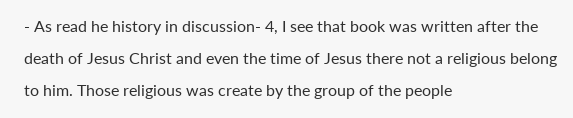- As read he history in discussion- 4, I see that book was written after the death of Jesus Christ and even the time of Jesus there not a religious belong to him. Those religious was create by the group of the people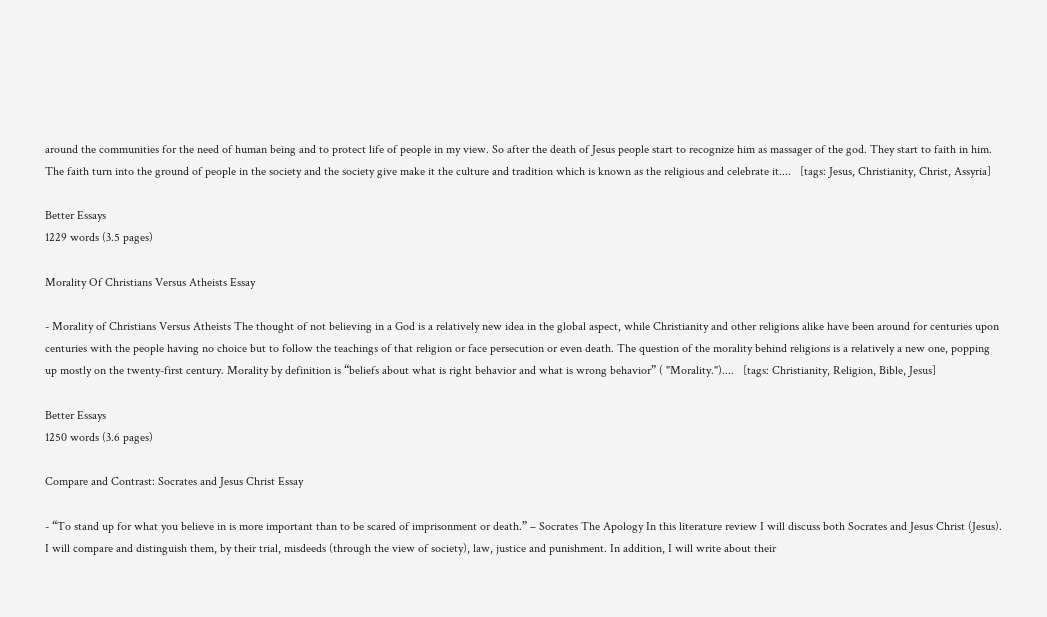around the communities for the need of human being and to protect life of people in my view. So after the death of Jesus people start to recognize him as massager of the god. They start to faith in him. The faith turn into the ground of people in the society and the society give make it the culture and tradition which is known as the religious and celebrate it....   [tags: Jesus, Christianity, Christ, Assyria]

Better Essays
1229 words (3.5 pages)

Morality Of Christians Versus Atheists Essay

- Morality of Christians Versus Atheists The thought of not believing in a God is a relatively new idea in the global aspect, while Christianity and other religions alike have been around for centuries upon centuries with the people having no choice but to follow the teachings of that religion or face persecution or even death. The question of the morality behind religions is a relatively a new one, popping up mostly on the twenty-first century. Morality by definition is “beliefs about what is right behavior and what is wrong behavior” ( "Morality.")....   [tags: Christianity, Religion, Bible, Jesus]

Better Essays
1250 words (3.6 pages)

Compare and Contrast: Socrates and Jesus Christ Essay

- “To stand up for what you believe in is more important than to be scared of imprisonment or death.” – Socrates The Apology In this literature review I will discuss both Socrates and Jesus Christ (Jesus). I will compare and distinguish them, by their trial, misdeeds (through the view of society), law, justice and punishment. In addition, I will write about their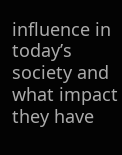influence in today’s society and what impact they have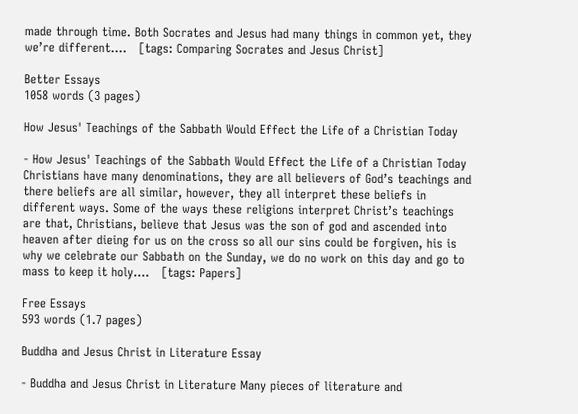made through time. Both Socrates and Jesus had many things in common yet, they we’re different....   [tags: Comparing Socrates and Jesus Christ]

Better Essays
1058 words (3 pages)

How Jesus' Teachings of the Sabbath Would Effect the Life of a Christian Today

- How Jesus' Teachings of the Sabbath Would Effect the Life of a Christian Today Christians have many denominations, they are all believers of God’s teachings and there beliefs are all similar, however, they all interpret these beliefs in different ways. Some of the ways these religions interpret Christ’s teachings are that, Christians, believe that Jesus was the son of god and ascended into heaven after dieing for us on the cross so all our sins could be forgiven, his is why we celebrate our Sabbath on the Sunday, we do no work on this day and go to mass to keep it holy....   [tags: Papers]

Free Essays
593 words (1.7 pages)

Buddha and Jesus Christ in Literature Essay

- Buddha and Jesus Christ in Literature Many pieces of literature and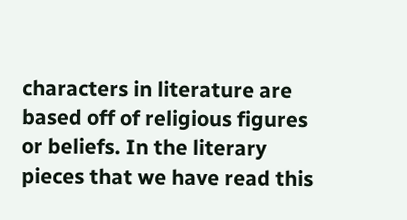characters in literature are based off of religious figures or beliefs. In the literary pieces that we have read this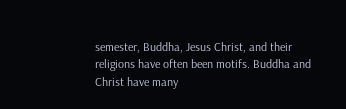semester, Buddha, Jesus Christ, and their religions have often been motifs. Buddha and Christ have many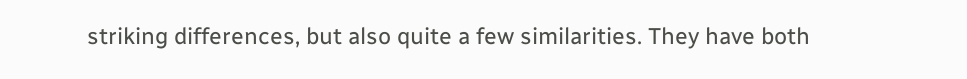striking differences, but also quite a few similarities. They have both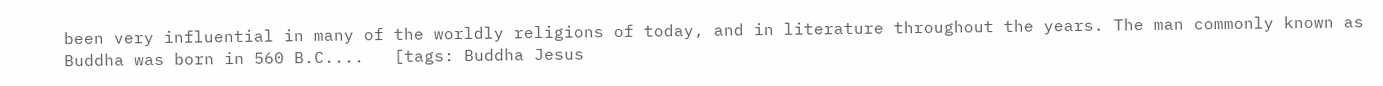been very influential in many of the worldly religions of today, and in literature throughout the years. The man commonly known as Buddha was born in 560 B.C....   [tags: Buddha Jesus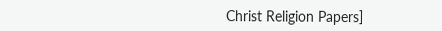Christ Religion Papers]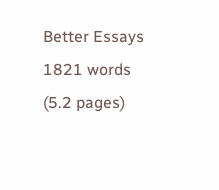Better Essays
1821 words (5.2 pages)